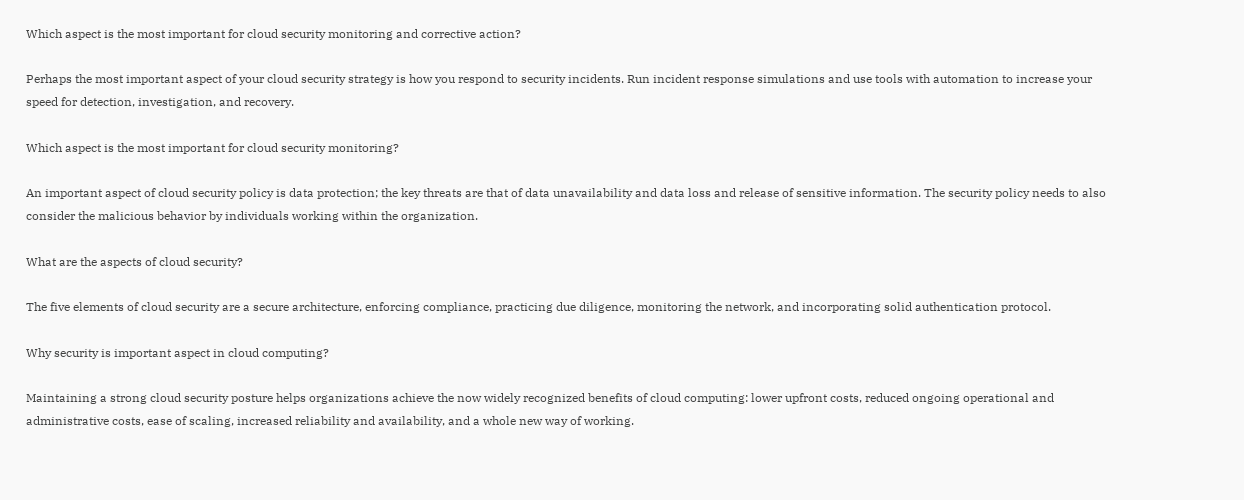Which aspect is the most important for cloud security monitoring and corrective action?

Perhaps the most important aspect of your cloud security strategy is how you respond to security incidents. Run incident response simulations and use tools with automation to increase your speed for detection, investigation, and recovery.

Which aspect is the most important for cloud security monitoring?

An important aspect of cloud security policy is data protection; the key threats are that of data unavailability and data loss and release of sensitive information. The security policy needs to also consider the malicious behavior by individuals working within the organization.

What are the aspects of cloud security?

The five elements of cloud security are a secure architecture, enforcing compliance, practicing due diligence, monitoring the network, and incorporating solid authentication protocol.

Why security is important aspect in cloud computing?

Maintaining a strong cloud security posture helps organizations achieve the now widely recognized benefits of cloud computing: lower upfront costs, reduced ongoing operational and administrative costs, ease of scaling, increased reliability and availability, and a whole new way of working.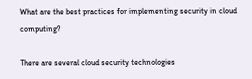What are the best practices for implementing security in cloud computing?

There are several cloud security technologies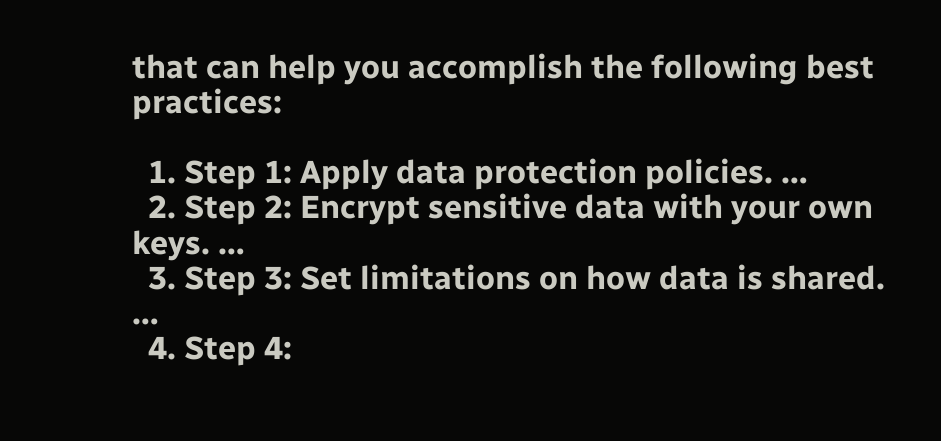that can help you accomplish the following best practices:

  1. Step 1: Apply data protection policies. …
  2. Step 2: Encrypt sensitive data with your own keys. …
  3. Step 3: Set limitations on how data is shared. …
  4. Step 4: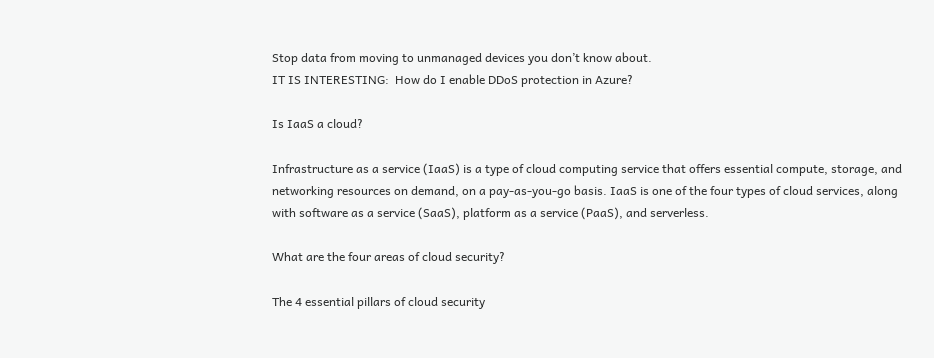Stop data from moving to unmanaged devices you don’t know about.
IT IS INTERESTING:  How do I enable DDoS protection in Azure?

Is IaaS a cloud?

Infrastructure as a service (IaaS) is a type of cloud computing service that offers essential compute, storage, and networking resources on demand, on a pay-as-you-go basis. IaaS is one of the four types of cloud services, along with software as a service (SaaS), platform as a service (PaaS), and serverless.

What are the four areas of cloud security?

The 4 essential pillars of cloud security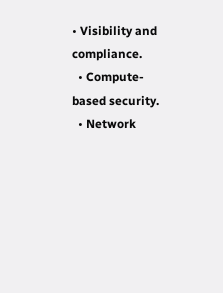• Visibility and compliance.
  • Compute-based security.
  • Network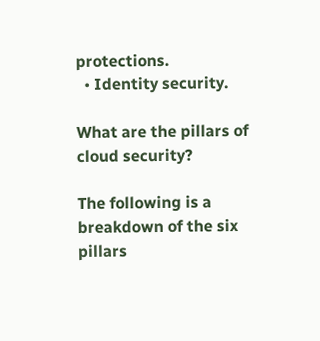protections.
  • Identity security.

What are the pillars of cloud security?

The following is a breakdown of the six pillars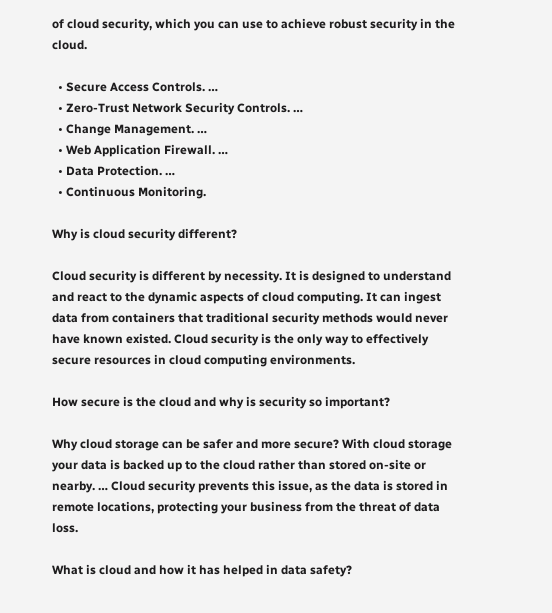of cloud security, which you can use to achieve robust security in the cloud.

  • Secure Access Controls. …
  • Zero-Trust Network Security Controls. …
  • Change Management. …
  • Web Application Firewall. …
  • Data Protection. …
  • Continuous Monitoring.

Why is cloud security different?

Cloud security is different by necessity. It is designed to understand and react to the dynamic aspects of cloud computing. It can ingest data from containers that traditional security methods would never have known existed. Cloud security is the only way to effectively secure resources in cloud computing environments.

How secure is the cloud and why is security so important?

Why cloud storage can be safer and more secure? With cloud storage your data is backed up to the cloud rather than stored on-site or nearby. … Cloud security prevents this issue, as the data is stored in remote locations, protecting your business from the threat of data loss.

What is cloud and how it has helped in data safety?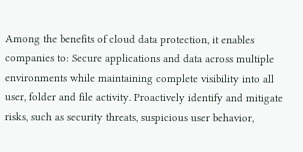Among the benefits of cloud data protection, it enables companies to: Secure applications and data across multiple environments while maintaining complete visibility into all user, folder and file activity. Proactively identify and mitigate risks, such as security threats, suspicious user behavior,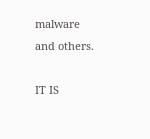malware and others.

IT IS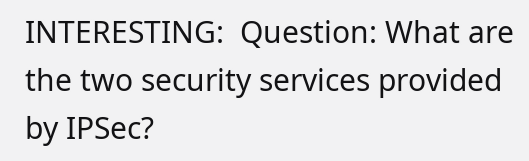INTERESTING:  Question: What are the two security services provided by IPSec?